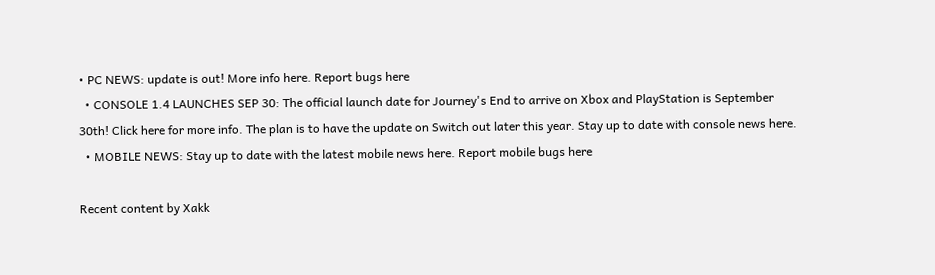• PC NEWS: update is out! More info here. Report bugs here
  • CONSOLE 1.4 LAUNCHES SEP 30: The official launch date for Journey's End to arrive on Xbox and PlayStation is September 30th! Click here for more info. The plan is to have the update on Switch out later this year. Stay up to date with console news here.
  • MOBILE NEWS: Stay up to date with the latest mobile news here. Report mobile bugs here

Recent content by Xakk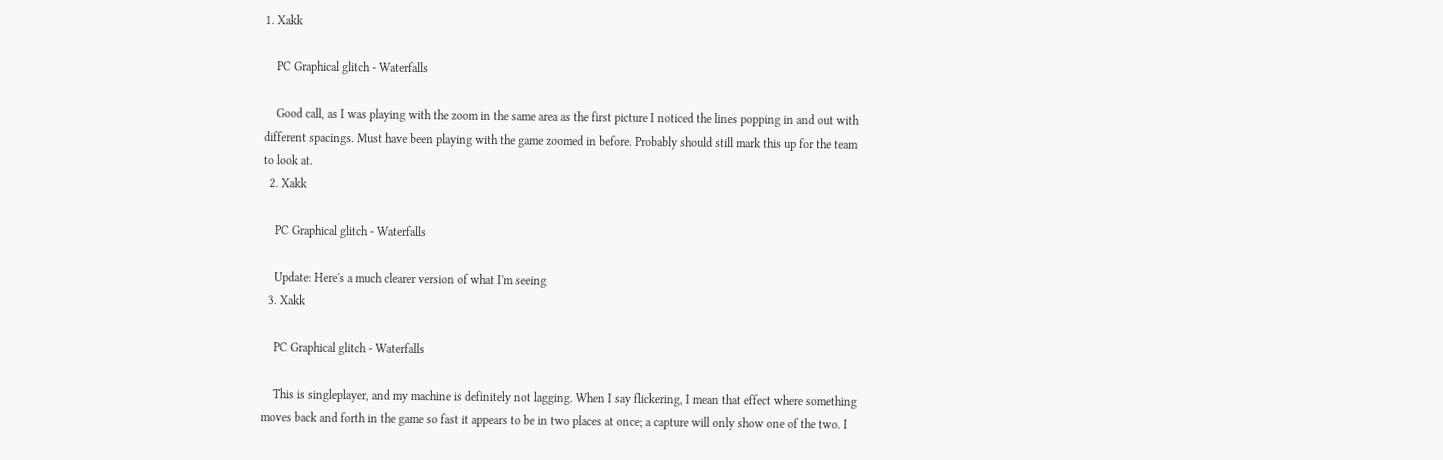1. Xakk

    PC Graphical glitch - Waterfalls

    Good call, as I was playing with the zoom in the same area as the first picture I noticed the lines popping in and out with different spacings. Must have been playing with the game zoomed in before. Probably should still mark this up for the team to look at.
  2. Xakk

    PC Graphical glitch - Waterfalls

    Update: Here's a much clearer version of what I'm seeing
  3. Xakk

    PC Graphical glitch - Waterfalls

    This is singleplayer, and my machine is definitely not lagging. When I say flickering, I mean that effect where something moves back and forth in the game so fast it appears to be in two places at once; a capture will only show one of the two. I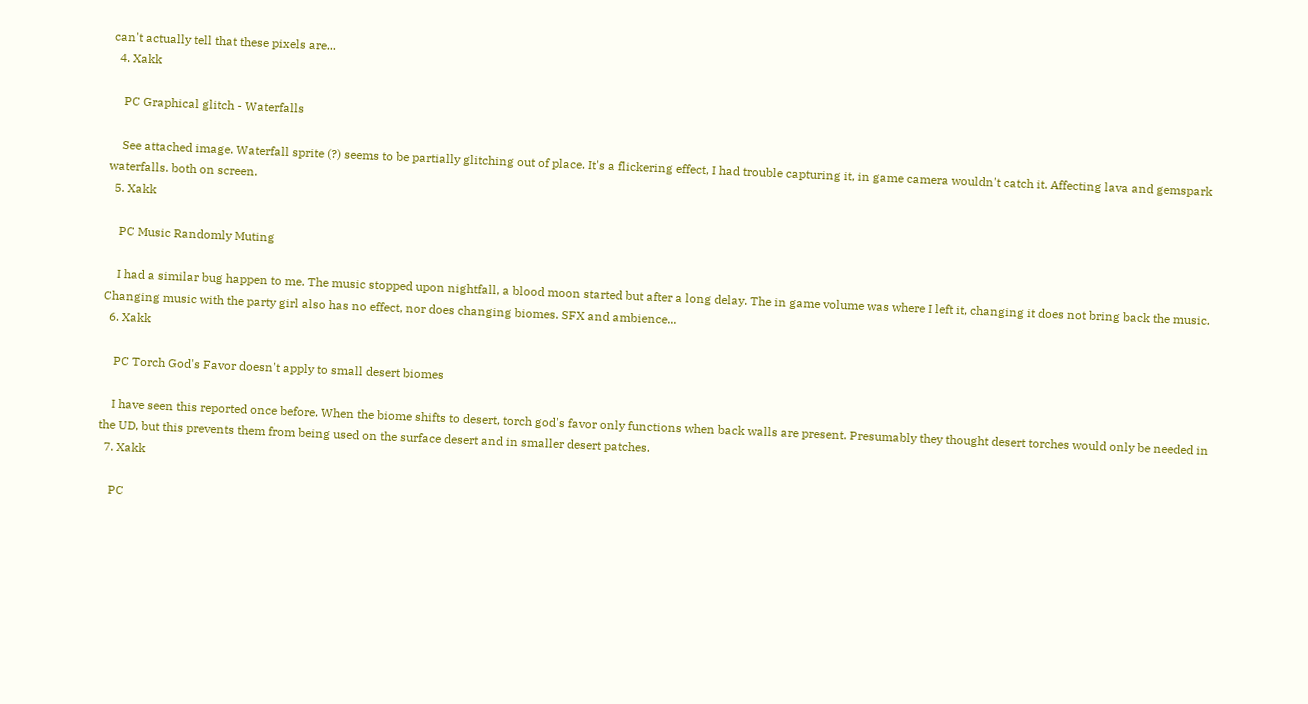can't actually tell that these pixels are...
  4. Xakk

    PC Graphical glitch - Waterfalls

    See attached image. Waterfall sprite (?) seems to be partially glitching out of place. It's a flickering effect, I had trouble capturing it, in game camera wouldn't catch it. Affecting lava and gemspark waterfalls. both on screen.
  5. Xakk

    PC Music Randomly Muting

    I had a similar bug happen to me. The music stopped upon nightfall, a blood moon started but after a long delay. The in game volume was where I left it, changing it does not bring back the music. Changing music with the party girl also has no effect, nor does changing biomes. SFX and ambience...
  6. Xakk

    PC Torch God's Favor doesn't apply to small desert biomes

    I have seen this reported once before. When the biome shifts to desert, torch god's favor only functions when back walls are present. Presumably they thought desert torches would only be needed in the UD, but this prevents them from being used on the surface desert and in smaller desert patches.
  7. Xakk

    PC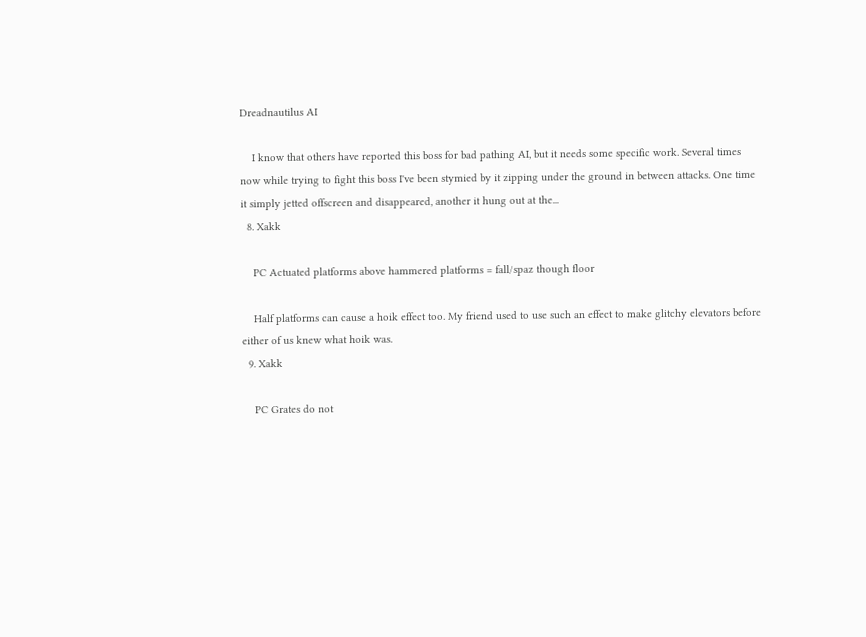Dreadnautilus AI

    I know that others have reported this boss for bad pathing AI, but it needs some specific work. Several times now while trying to fight this boss I've been stymied by it zipping under the ground in between attacks. One time it simply jetted offscreen and disappeared, another it hung out at the...
  8. Xakk

    PC Actuated platforms above hammered platforms = fall/spaz though floor

    Half platforms can cause a hoik effect too. My friend used to use such an effect to make glitchy elevators before either of us knew what hoik was.
  9. Xakk

    PC Grates do not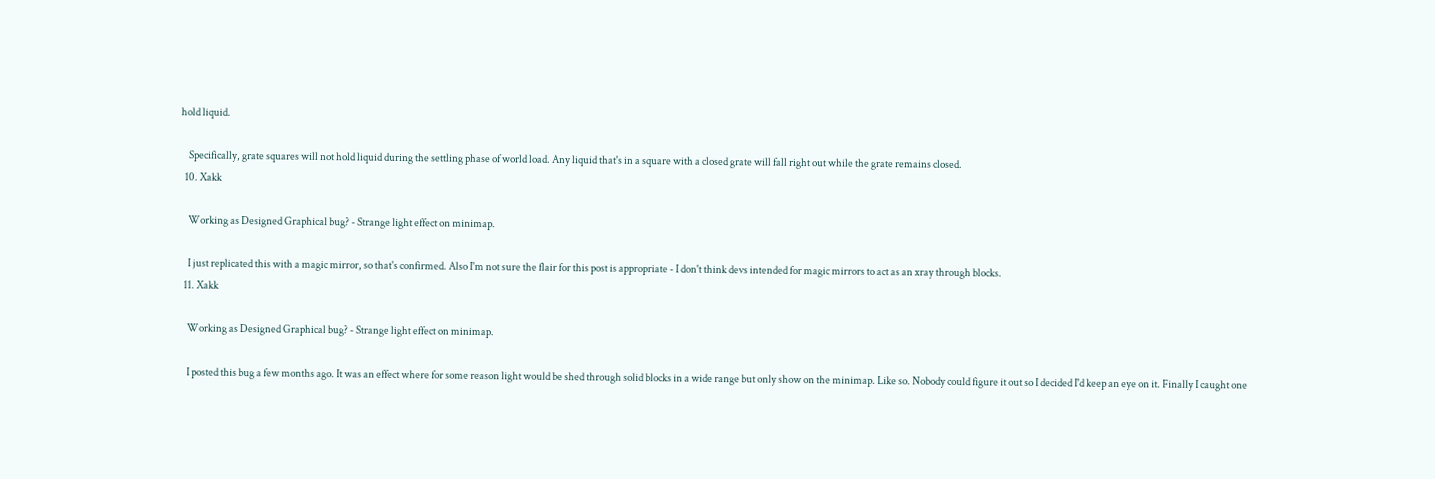hold liquid.

    Specifically, grate squares will not hold liquid during the settling phase of world load. Any liquid that's in a square with a closed grate will fall right out while the grate remains closed.
  10. Xakk

    Working as Designed Graphical bug? - Strange light effect on minimap.

    I just replicated this with a magic mirror, so that's confirmed. Also I'm not sure the flair for this post is appropriate - I don't think devs intended for magic mirrors to act as an xray through blocks.
  11. Xakk

    Working as Designed Graphical bug? - Strange light effect on minimap.

    I posted this bug a few months ago. It was an effect where for some reason light would be shed through solid blocks in a wide range but only show on the minimap. Like so. Nobody could figure it out so I decided I'd keep an eye on it. Finally I caught one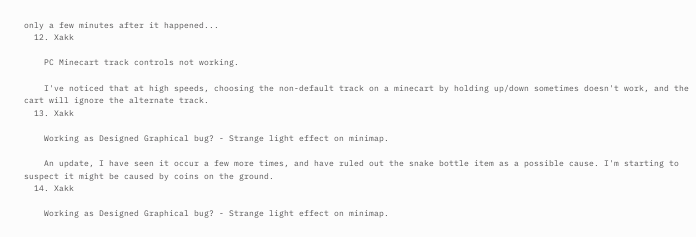only a few minutes after it happened...
  12. Xakk

    PC Minecart track controls not working.

    I've noticed that at high speeds, choosing the non-default track on a minecart by holding up/down sometimes doesn't work, and the cart will ignore the alternate track.
  13. Xakk

    Working as Designed Graphical bug? - Strange light effect on minimap.

    An update, I have seen it occur a few more times, and have ruled out the snake bottle item as a possible cause. I'm starting to suspect it might be caused by coins on the ground.
  14. Xakk

    Working as Designed Graphical bug? - Strange light effect on minimap.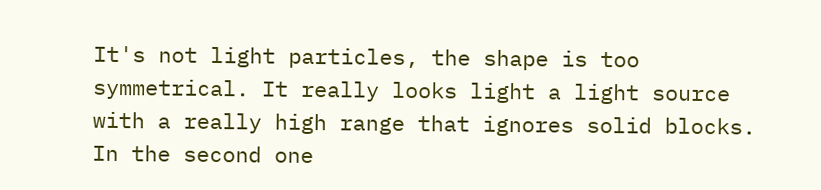It's not light particles, the shape is too symmetrical. It really looks light a light source with a really high range that ignores solid blocks. In the second one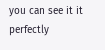you can see it it perfectly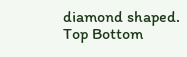diamond shaped.
Top Bottom